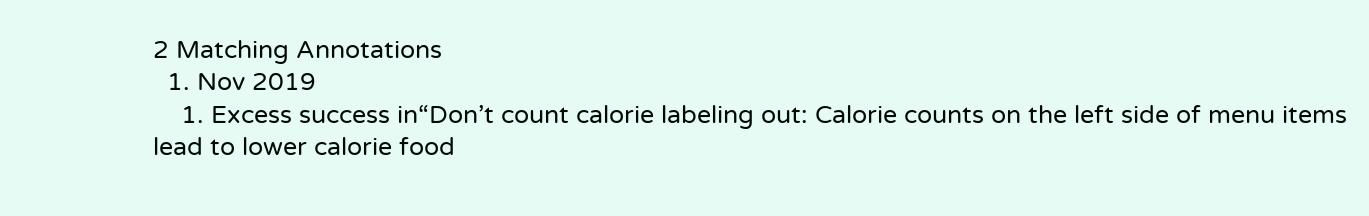2 Matching Annotations
  1. Nov 2019
    1. Excess success in“Don’t count calorie labeling out: Calorie counts on the left side of menu items lead to lower calorie food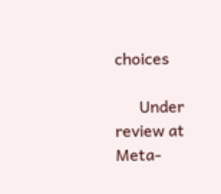choices

      Under review at Meta-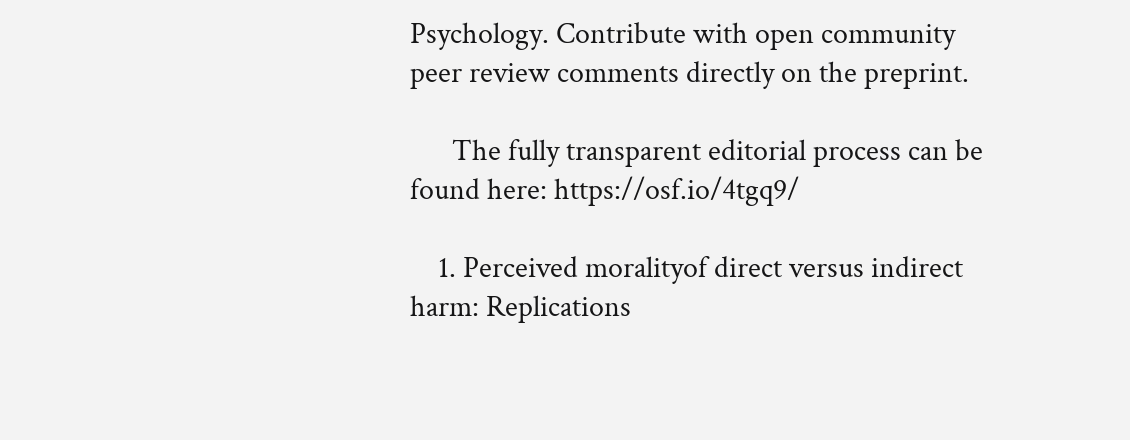Psychology. Contribute with open community peer review comments directly on the preprint.

      The fully transparent editorial process can be found here: https://osf.io/4tgq9/

    1. Perceived moralityof direct versus indirect harm: Replications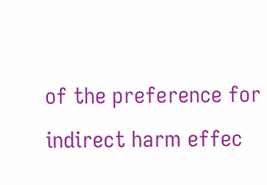of the preference for indirect harm effec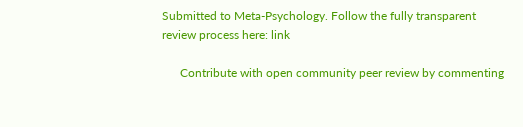Submitted to Meta-Psychology. Follow the fully transparent review process here: link

      Contribute with open community peer review by commenting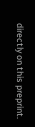directly on this preprint.